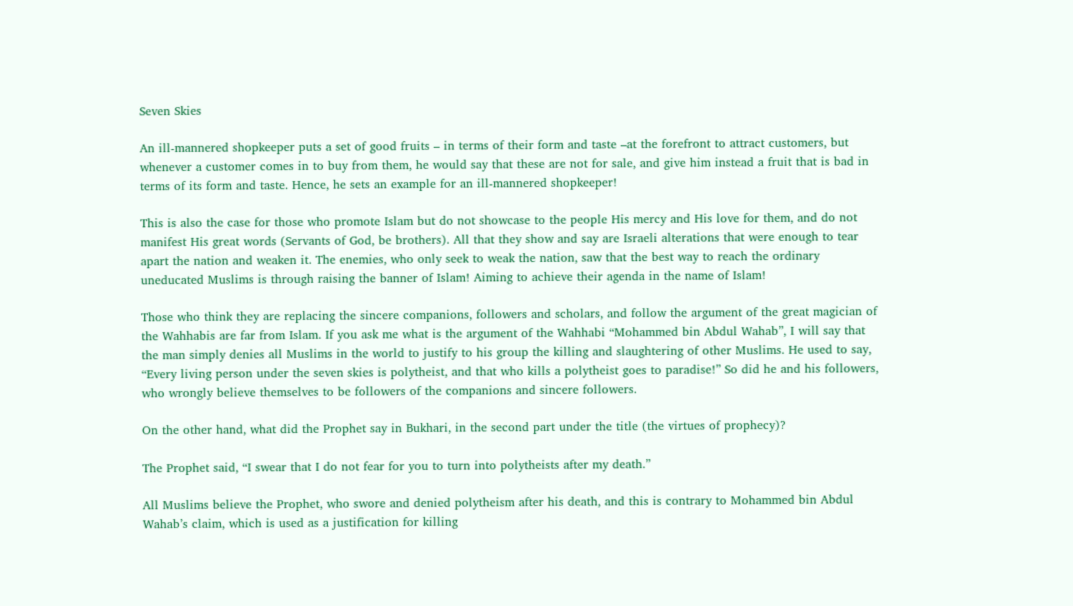Seven Skies

An ill-mannered shopkeeper puts a set of good fruits – in terms of their form and taste –at the forefront to attract customers, but whenever a customer comes in to buy from them, he would say that these are not for sale, and give him instead a fruit that is bad in terms of its form and taste. Hence, he sets an example for an ill-mannered shopkeeper!

This is also the case for those who promote Islam but do not showcase to the people His mercy and His love for them, and do not manifest His great words (Servants of God, be brothers). All that they show and say are Israeli alterations that were enough to tear apart the nation and weaken it. The enemies, who only seek to weak the nation, saw that the best way to reach the ordinary uneducated Muslims is through raising the banner of Islam! Aiming to achieve their agenda in the name of Islam!

Those who think they are replacing the sincere companions, followers and scholars, and follow the argument of the great magician of the Wahhabis are far from Islam. If you ask me what is the argument of the Wahhabi “Mohammed bin Abdul Wahab”, I will say that the man simply denies all Muslims in the world to justify to his group the killing and slaughtering of other Muslims. He used to say, “Every living person under the seven skies is polytheist, and that who kills a polytheist goes to paradise!” So did he and his followers, who wrongly believe themselves to be followers of the companions and sincere followers.

On the other hand, what did the Prophet say in Bukhari, in the second part under the title (the virtues of prophecy)?

The Prophet said, “I swear that I do not fear for you to turn into polytheists after my death.”

All Muslims believe the Prophet, who swore and denied polytheism after his death, and this is contrary to Mohammed bin Abdul Wahab’s claim, which is used as a justification for killing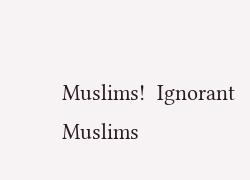Muslims!  Ignorant Muslims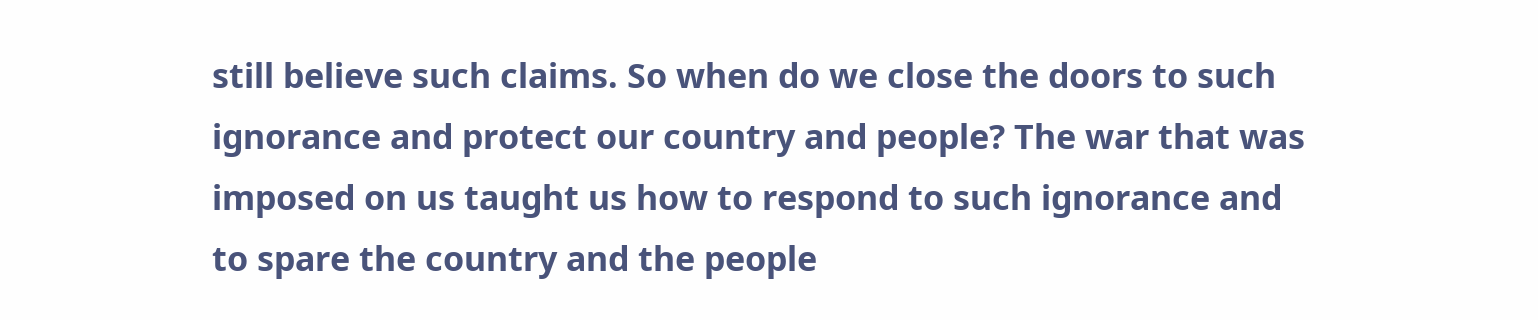still believe such claims. So when do we close the doors to such ignorance and protect our country and people? The war that was imposed on us taught us how to respond to such ignorance and to spare the country and the people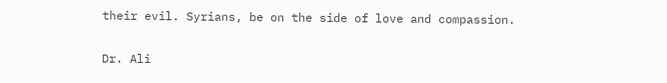their evil. Syrians, be on the side of love and compassion.

Dr. Ali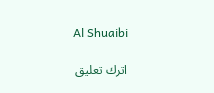Al Shuaibi

اترك تعليق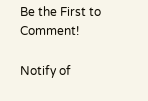Be the First to Comment!

Notify of